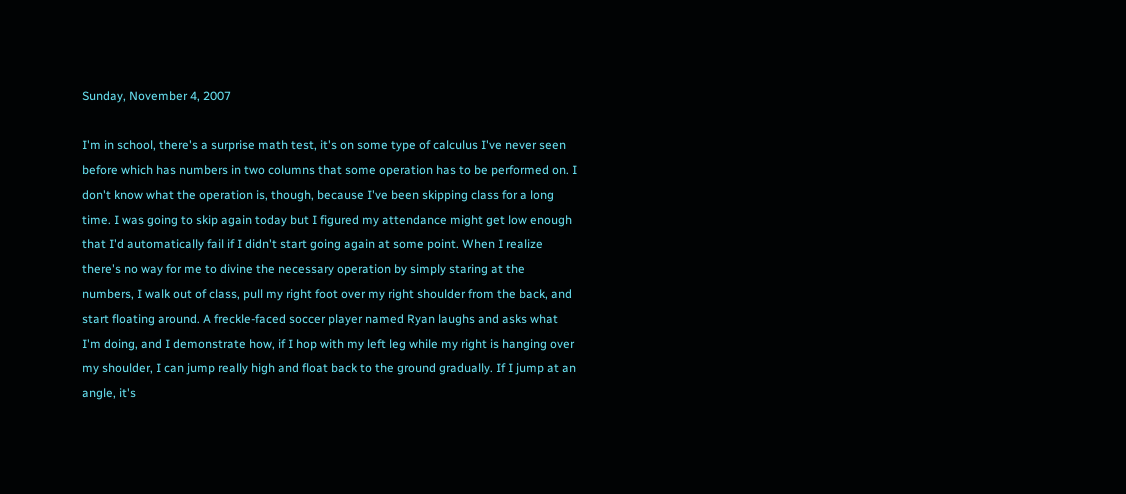Sunday, November 4, 2007

I'm in school, there's a surprise math test, it's on some type of calculus I've never seen before which has numbers in two columns that some operation has to be performed on. I don't know what the operation is, though, because I've been skipping class for a long time. I was going to skip again today but I figured my attendance might get low enough that I'd automatically fail if I didn't start going again at some point. When I realize there's no way for me to divine the necessary operation by simply staring at the numbers, I walk out of class, pull my right foot over my right shoulder from the back, and start floating around. A freckle-faced soccer player named Ryan laughs and asks what I'm doing, and I demonstrate how, if I hop with my left leg while my right is hanging over my shoulder, I can jump really high and float back to the ground gradually. If I jump at an angle, it's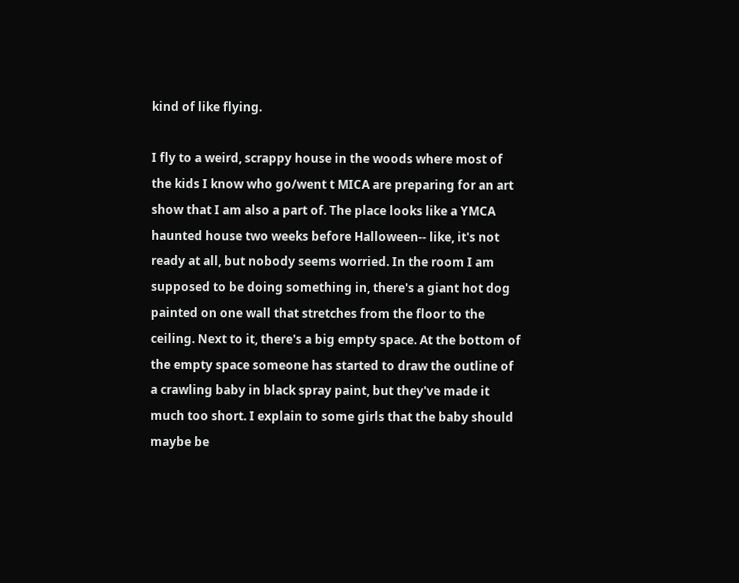kind of like flying.

I fly to a weird, scrappy house in the woods where most of the kids I know who go/went t MICA are preparing for an art show that I am also a part of. The place looks like a YMCA haunted house two weeks before Halloween-- like, it's not ready at all, but nobody seems worried. In the room I am supposed to be doing something in, there's a giant hot dog painted on one wall that stretches from the floor to the ceiling. Next to it, there's a big empty space. At the bottom of the empty space someone has started to draw the outline of a crawling baby in black spray paint, but they've made it much too short. I explain to some girls that the baby should maybe be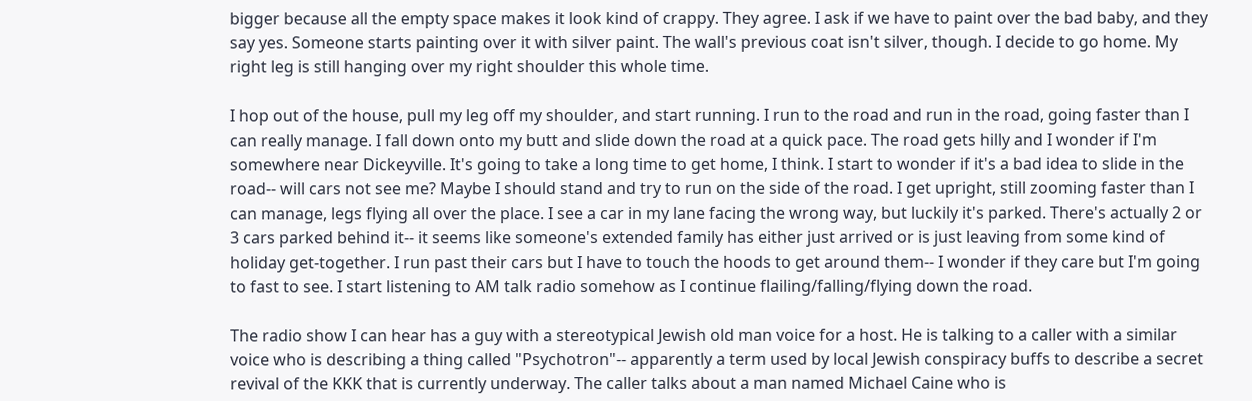bigger because all the empty space makes it look kind of crappy. They agree. I ask if we have to paint over the bad baby, and they say yes. Someone starts painting over it with silver paint. The wall's previous coat isn't silver, though. I decide to go home. My right leg is still hanging over my right shoulder this whole time.

I hop out of the house, pull my leg off my shoulder, and start running. I run to the road and run in the road, going faster than I can really manage. I fall down onto my butt and slide down the road at a quick pace. The road gets hilly and I wonder if I'm somewhere near Dickeyville. It's going to take a long time to get home, I think. I start to wonder if it's a bad idea to slide in the road-- will cars not see me? Maybe I should stand and try to run on the side of the road. I get upright, still zooming faster than I can manage, legs flying all over the place. I see a car in my lane facing the wrong way, but luckily it's parked. There's actually 2 or 3 cars parked behind it-- it seems like someone's extended family has either just arrived or is just leaving from some kind of holiday get-together. I run past their cars but I have to touch the hoods to get around them-- I wonder if they care but I'm going to fast to see. I start listening to AM talk radio somehow as I continue flailing/falling/flying down the road.

The radio show I can hear has a guy with a stereotypical Jewish old man voice for a host. He is talking to a caller with a similar voice who is describing a thing called "Psychotron"-- apparently a term used by local Jewish conspiracy buffs to describe a secret revival of the KKK that is currently underway. The caller talks about a man named Michael Caine who is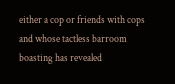either a cop or friends with cops and whose tactless barroom boasting has revealed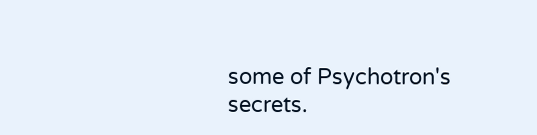some of Psychotron's secrets.